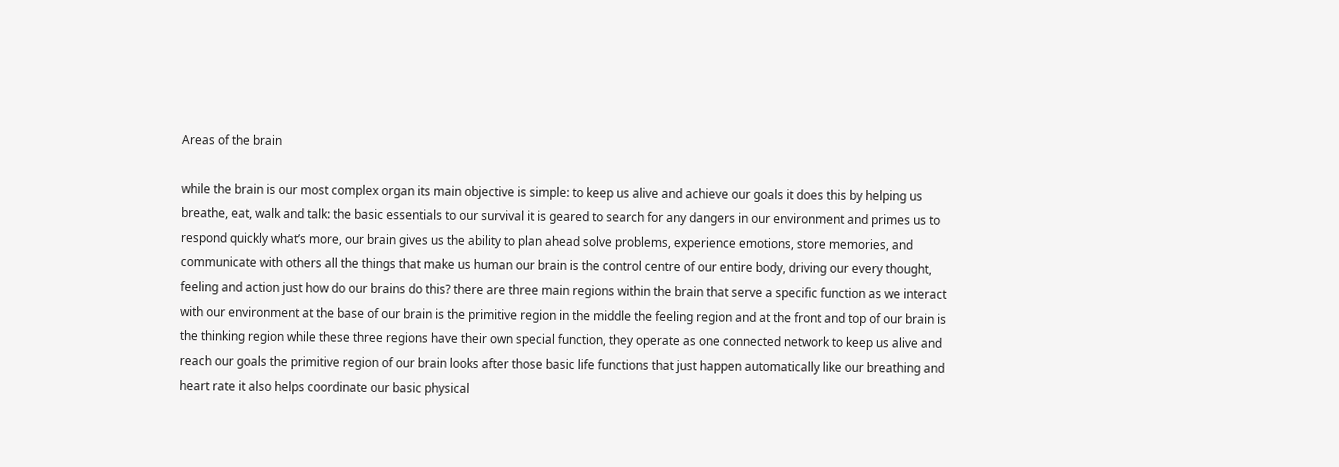Areas of the brain

while the brain is our most complex organ its main objective is simple: to keep us alive and achieve our goals it does this by helping us breathe, eat, walk and talk: the basic essentials to our survival it is geared to search for any dangers in our environment and primes us to respond quickly what’s more, our brain gives us the ability to plan ahead solve problems, experience emotions, store memories, and communicate with others all the things that make us human our brain is the control centre of our entire body, driving our every thought, feeling and action just how do our brains do this? there are three main regions within the brain that serve a specific function as we interact with our environment at the base of our brain is the primitive region in the middle the feeling region and at the front and top of our brain is the thinking region while these three regions have their own special function, they operate as one connected network to keep us alive and reach our goals the primitive region of our brain looks after those basic life functions that just happen automatically like our breathing and heart rate it also helps coordinate our basic physical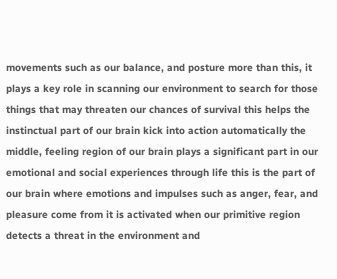movements such as our balance, and posture more than this, it plays a key role in scanning our environment to search for those things that may threaten our chances of survival this helps the instinctual part of our brain kick into action automatically the middle, feeling region of our brain plays a significant part in our emotional and social experiences through life this is the part of our brain where emotions and impulses such as anger, fear, and pleasure come from it is activated when our primitive region detects a threat in the environment and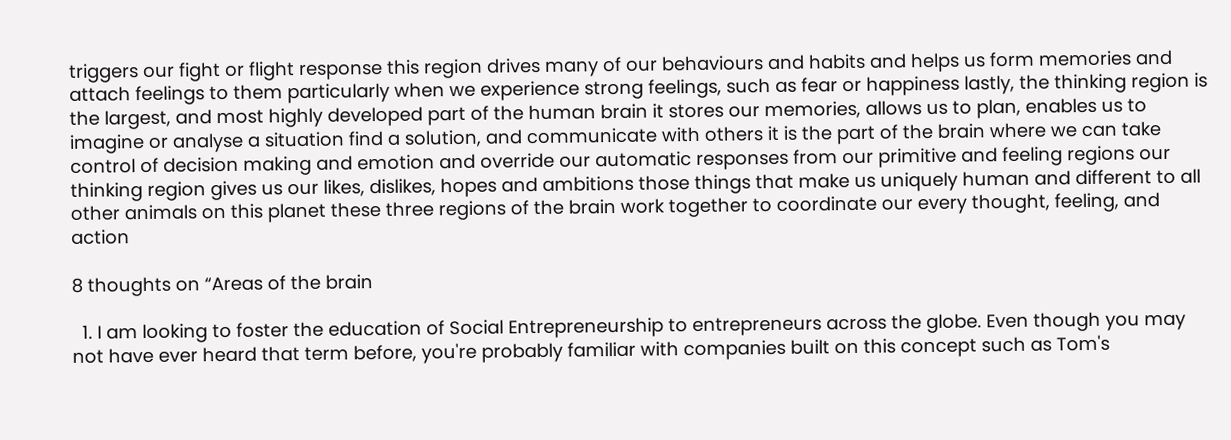triggers our fight or flight response this region drives many of our behaviours and habits and helps us form memories and attach feelings to them particularly when we experience strong feelings, such as fear or happiness lastly, the thinking region is the largest, and most highly developed part of the human brain it stores our memories, allows us to plan, enables us to imagine or analyse a situation find a solution, and communicate with others it is the part of the brain where we can take control of decision making and emotion and override our automatic responses from our primitive and feeling regions our thinking region gives us our likes, dislikes, hopes and ambitions those things that make us uniquely human and different to all other animals on this planet these three regions of the brain work together to coordinate our every thought, feeling, and action

8 thoughts on “Areas of the brain

  1. I am looking to foster the education of Social Entrepreneurship to entrepreneurs across the globe. Even though you may not have ever heard that term before, you're probably familiar with companies built on this concept such as Tom's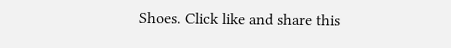Shoes. Click like and share this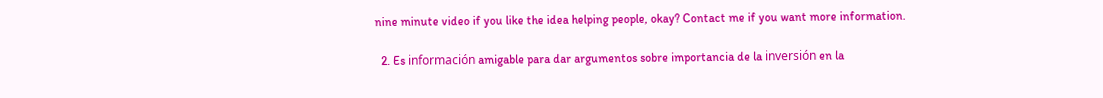nine minute video if you like the idea helping people, okay? Contact me if you want more information.

  2. Es información amigable para dar argumentos sobre importancia de la inversión en la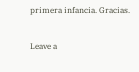primera infancia. Gracias.

Leave a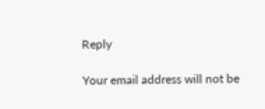Reply

Your email address will not be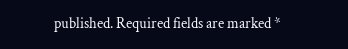published. Required fields are marked *